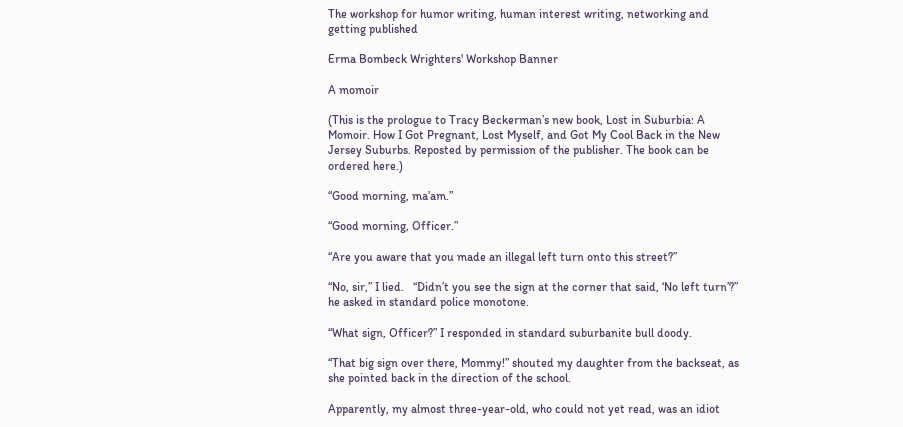The workshop for humor writing, human interest writing, networking and getting published

Erma Bombeck Wrighters' Workshop Banner

A momoir

(This is the prologue to Tracy Beckerman’s new book, Lost in Suburbia: A Momoir. How I Got Pregnant, Lost Myself, and Got My Cool Back in the New Jersey Suburbs. Reposted by permission of the publisher. The book can be ordered here.)

“Good morning, ma’am.”

“Good morning, Officer.”

“Are you aware that you made an illegal left turn onto this street?”

“No, sir,” I lied.   “Didn’t you see the sign at the corner that said, ‘No left turn’?” he asked in standard police monotone.

“What sign, Officer?” I responded in standard suburbanite bull doody.

“That big sign over there, Mommy!” shouted my daughter from the backseat, as she pointed back in the direction of the school.

Apparently, my almost three-year-old, who could not yet read, was an idiot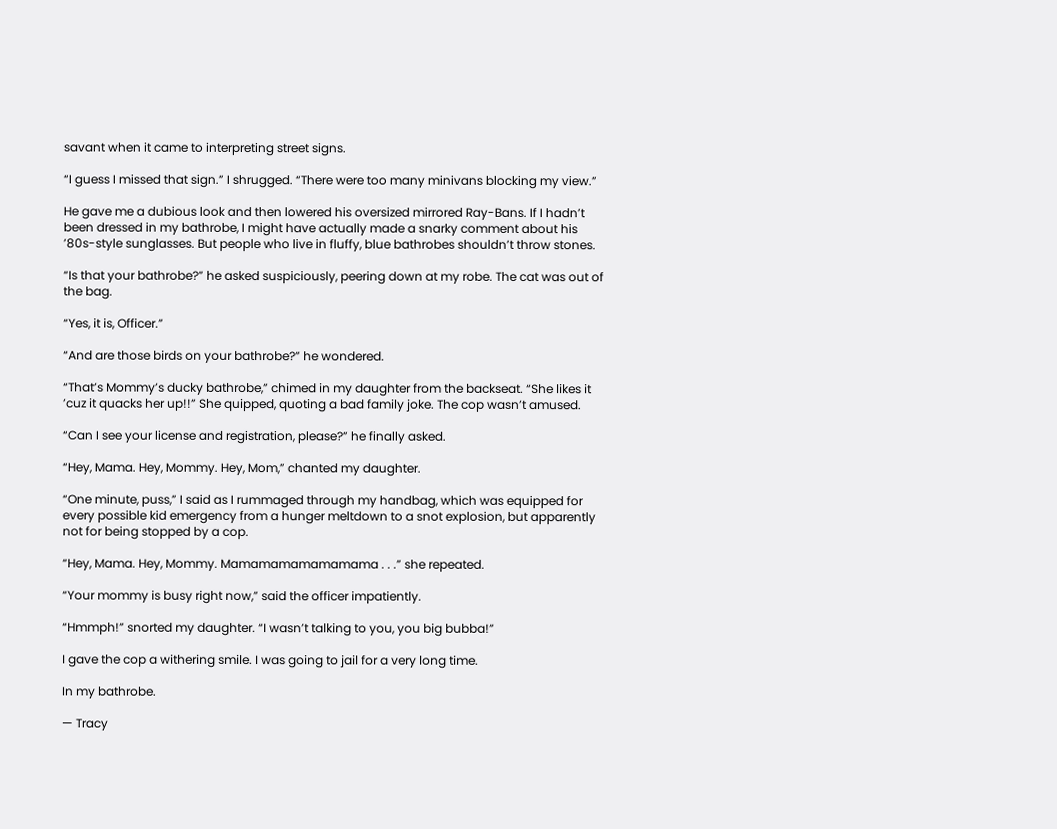savant when it came to interpreting street signs.

“I guess I missed that sign.” I shrugged. “There were too many minivans blocking my view.”

He gave me a dubious look and then lowered his oversized mirrored Ray-Bans. If I hadn’t been dressed in my bathrobe, I might have actually made a snarky comment about his ’80s-style sunglasses. But people who live in fluffy, blue bathrobes shouldn’t throw stones.

“Is that your bathrobe?” he asked suspiciously, peering down at my robe. The cat was out of the bag.

“Yes, it is, Officer.”

“And are those birds on your bathrobe?” he wondered.

“That’s Mommy’s ducky bathrobe,” chimed in my daughter from the backseat. “She likes it ’cuz it quacks her up!!” She quipped, quoting a bad family joke. The cop wasn’t amused.

“Can I see your license and registration, please?” he finally asked.

“Hey, Mama. Hey, Mommy. Hey, Mom,” chanted my daughter.

“One minute, puss,” I said as I rummaged through my handbag, which was equipped for every possible kid emergency from a hunger meltdown to a snot explosion, but apparently not for being stopped by a cop.

“Hey, Mama. Hey, Mommy. Mamamamamamamama . . .” she repeated.

“Your mommy is busy right now,” said the officer impatiently.

“Hmmph!” snorted my daughter. “I wasn’t talking to you, you big bubba!”

I gave the cop a withering smile. I was going to jail for a very long time.

In my bathrobe.

— Tracy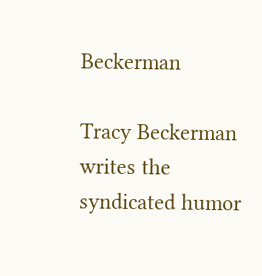Beckerman

Tracy Beckerman writes the syndicated humor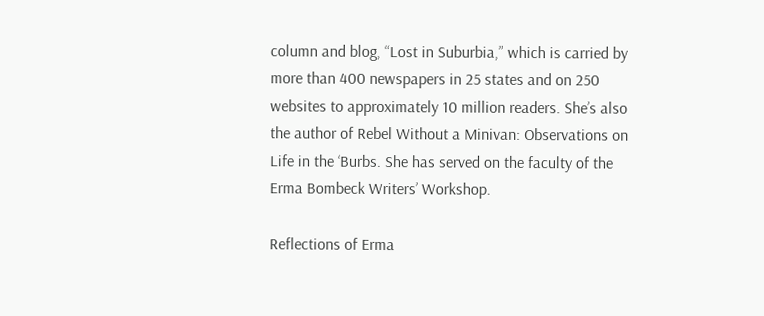column and blog, “Lost in Suburbia,” which is carried by more than 400 newspapers in 25 states and on 250 websites to approximately 10 million readers. She’s also the author of Rebel Without a Minivan: Observations on Life in the ‘Burbs. She has served on the faculty of the Erma Bombeck Writers’ Workshop.

Reflections of Erma